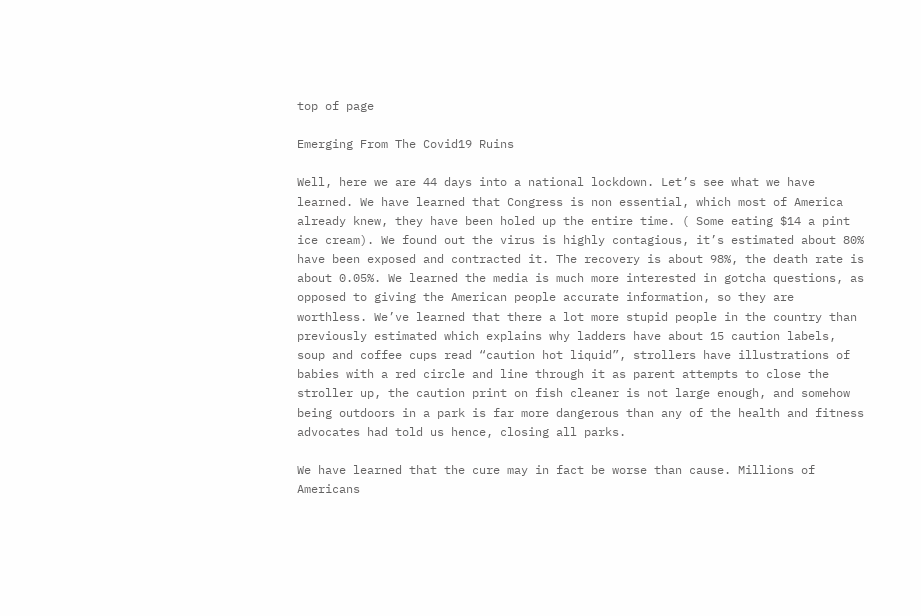top of page

Emerging From The Covid19 Ruins

Well, here we are 44 days into a national lockdown. Let’s see what we have learned. We have learned that Congress is non essential, which most of America already knew, they have been holed up the entire time. ( Some eating $14 a pint ice cream). We found out the virus is highly contagious, it’s estimated about 80% have been exposed and contracted it. The recovery is about 98%, the death rate is about 0.05%. We learned the media is much more interested in gotcha questions, as opposed to giving the American people accurate information, so they are worthless. We’ve learned that there a lot more stupid people in the country than previously estimated which explains why ladders have about 15 caution labels, soup and coffee cups read “caution hot liquid”, strollers have illustrations of babies with a red circle and line through it as parent attempts to close the stroller up, the caution print on fish cleaner is not large enough, and somehow being outdoors in a park is far more dangerous than any of the health and fitness advocates had told us hence, closing all parks.

We have learned that the cure may in fact be worse than cause. Millions of Americans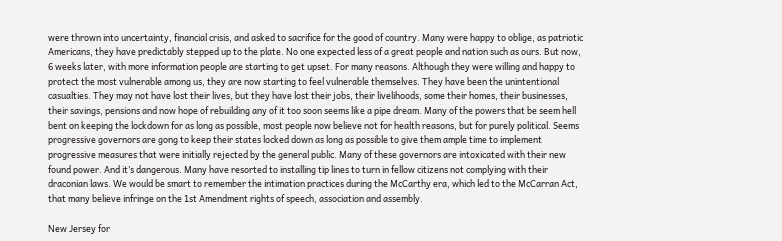were thrown into uncertainty, financial crisis, and asked to sacrifice for the good of country. Many were happy to oblige, as patriotic Americans, they have predictably stepped up to the plate. No one expected less of a great people and nation such as ours. But now, 6 weeks later, with more information people are starting to get upset. For many reasons. Although they were willing and happy to protect the most vulnerable among us, they are now starting to feel vulnerable themselves. They have been the unintentional casualties. They may not have lost their lives, but they have lost their jobs, their livelihoods, some their homes, their businesses, their savings, pensions and now hope of rebuilding any of it too soon seems like a pipe dream. Many of the powers that be seem hell bent on keeping the lockdown for as long as possible, most people now believe not for health reasons, but for purely political. Seems progressive governors are gong to keep their states locked down as long as possible to give them ample time to implement progressive measures that were initially rejected by the general public. Many of these governors are intoxicated with their new found power. And it’s dangerous. Many have resorted to installing tip lines to turn in fellow citizens not complying with their draconian laws. We would be smart to remember the intimation practices during the McCarthy era, which led to the McCarran Act, that many believe infringe on the 1st Amendment rights of speech, association and assembly.

New Jersey for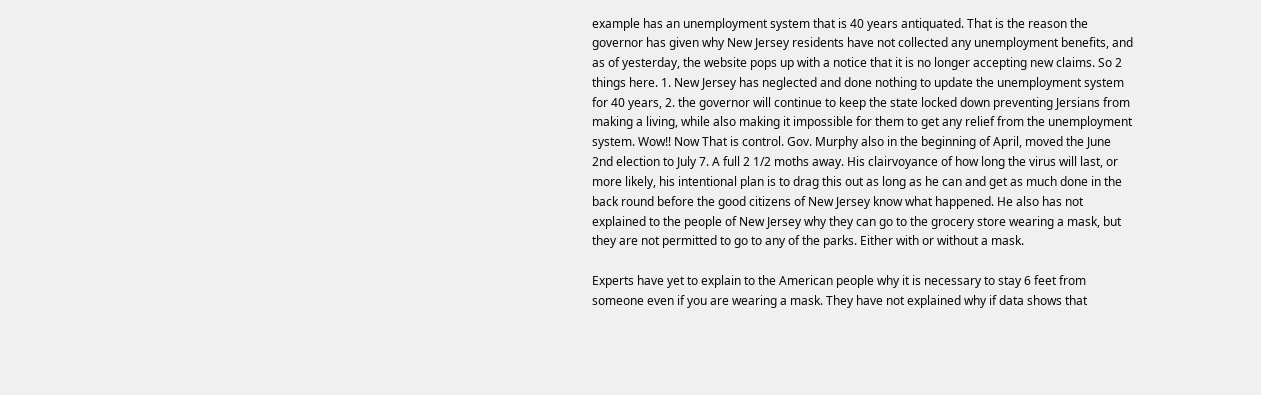example has an unemployment system that is 40 years antiquated. That is the reason the governor has given why New Jersey residents have not collected any unemployment benefits, and as of yesterday, the website pops up with a notice that it is no longer accepting new claims. So 2 things here. 1. New Jersey has neglected and done nothing to update the unemployment system for 40 years, 2. the governor will continue to keep the state locked down preventing Jersians from making a living, while also making it impossible for them to get any relief from the unemployment system. Wow!! Now That is control. Gov. Murphy also in the beginning of April, moved the June 2nd election to July 7. A full 2 1/2 moths away. His clairvoyance of how long the virus will last, or more likely, his intentional plan is to drag this out as long as he can and get as much done in the back round before the good citizens of New Jersey know what happened. He also has not explained to the people of New Jersey why they can go to the grocery store wearing a mask, but they are not permitted to go to any of the parks. Either with or without a mask.

Experts have yet to explain to the American people why it is necessary to stay 6 feet from someone even if you are wearing a mask. They have not explained why if data shows that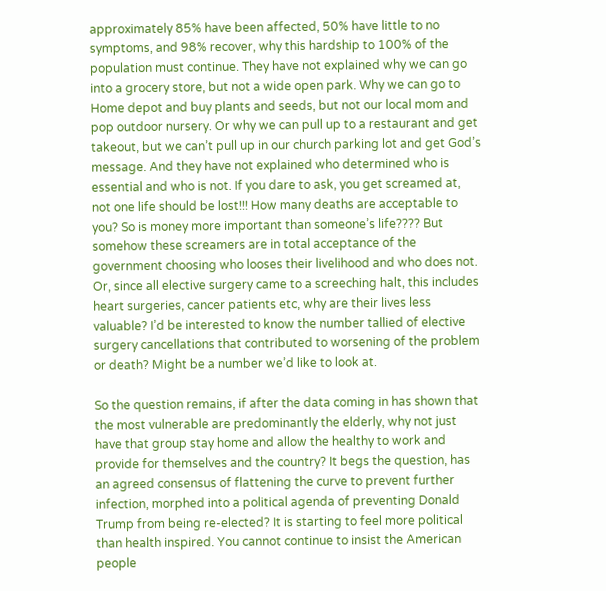approximately 85% have been affected, 50% have little to no symptoms, and 98% recover, why this hardship to 100% of the population must continue. They have not explained why we can go into a grocery store, but not a wide open park. Why we can go to Home depot and buy plants and seeds, but not our local mom and pop outdoor nursery. Or why we can pull up to a restaurant and get takeout, but we can’t pull up in our church parking lot and get God’s message. And they have not explained who determined who is essential and who is not. If you dare to ask, you get screamed at, not one life should be lost!!! How many deaths are acceptable to you? So is money more important than someone’s life???? But somehow these screamers are in total acceptance of the government choosing who looses their livelihood and who does not. Or, since all elective surgery came to a screeching halt, this includes heart surgeries, cancer patients etc, why are their lives less valuable? I’d be interested to know the number tallied of elective surgery cancellations that contributed to worsening of the problem or death? Might be a number we’d like to look at.

So the question remains, if after the data coming in has shown that the most vulnerable are predominantly the elderly, why not just have that group stay home and allow the healthy to work and provide for themselves and the country? It begs the question, has an agreed consensus of flattening the curve to prevent further infection, morphed into a political agenda of preventing Donald Trump from being re-elected? It is starting to feel more political than health inspired. You cannot continue to insist the American people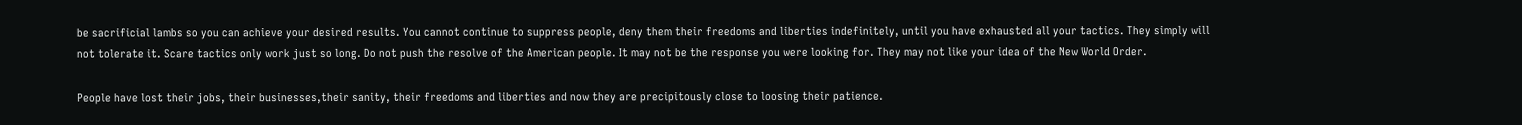be sacrificial lambs so you can achieve your desired results. You cannot continue to suppress people, deny them their freedoms and liberties indefinitely, until you have exhausted all your tactics. They simply will not tolerate it. Scare tactics only work just so long. Do not push the resolve of the American people. It may not be the response you were looking for. They may not like your idea of the New World Order.

People have lost their jobs, their businesses,their sanity, their freedoms and liberties and now they are precipitously close to loosing their patience.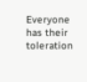Everyone has their toleration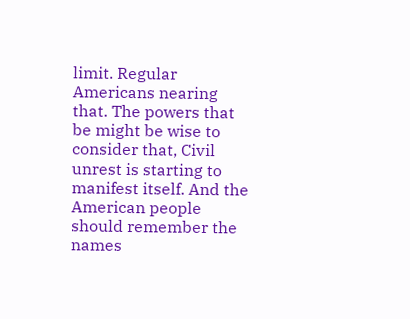limit. Regular Americans nearing that. The powers that be might be wise to consider that, Civil unrest is starting to manifest itself. And the American people should remember the names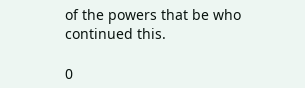of the powers that be who continued this.

0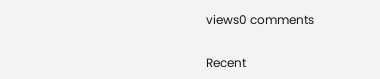views0 comments

Recent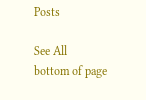Posts

See All
bottom of page